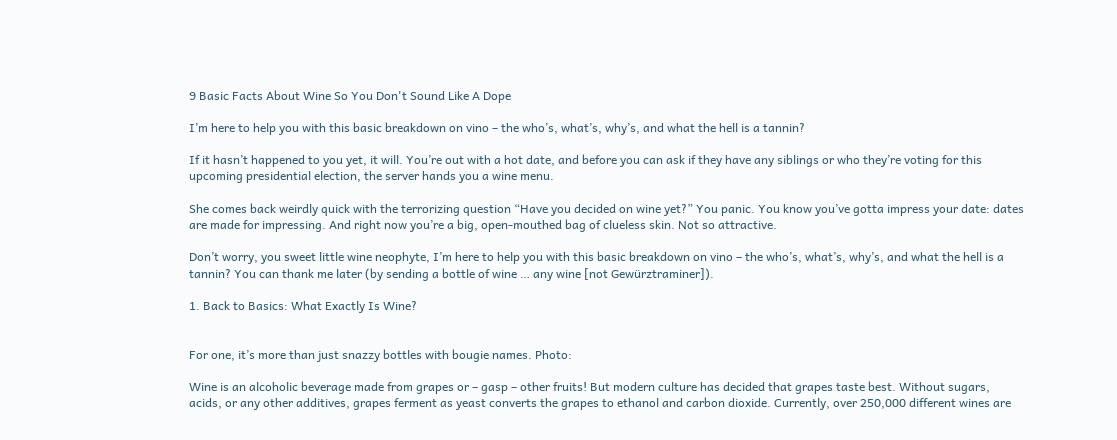9 Basic Facts About Wine So You Don't Sound Like A Dope

I’m here to help you with this basic breakdown on vino – the who’s, what’s, why’s, and what the hell is a tannin?

If it hasn’t happened to you yet, it will. You’re out with a hot date, and before you can ask if they have any siblings or who they’re voting for this upcoming presidential election, the server hands you a wine menu.

She comes back weirdly quick with the terrorizing question “Have you decided on wine yet?” You panic. You know you’ve gotta impress your date: dates are made for impressing. And right now you’re a big, open-mouthed bag of clueless skin. Not so attractive.

Don’t worry, you sweet little wine neophyte, I’m here to help you with this basic breakdown on vino – the who’s, what’s, why’s, and what the hell is a tannin? You can thank me later (by sending a bottle of wine … any wine [not Gewürztraminer]).

1. Back to Basics: What Exactly Is Wine?


For one, it’s more than just snazzy bottles with bougie names. Photo:

Wine is an alcoholic beverage made from grapes or – gasp – other fruits! But modern culture has decided that grapes taste best. Without sugars, acids, or any other additives, grapes ferment as yeast converts the grapes to ethanol and carbon dioxide. Currently, over 250,000 different wines are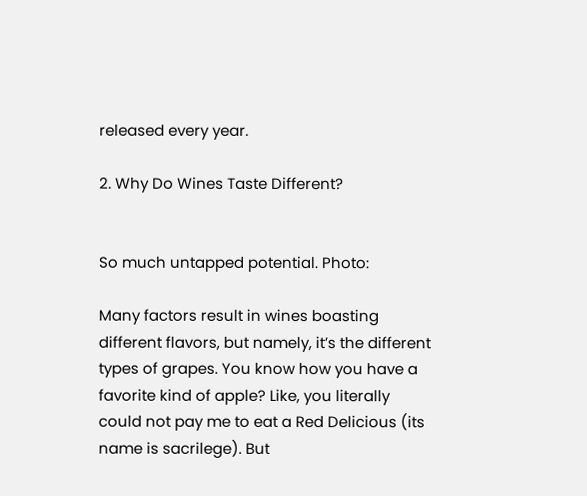released every year.

2. Why Do Wines Taste Different?


So much untapped potential. Photo:

Many factors result in wines boasting different flavors, but namely, it’s the different types of grapes. You know how you have a favorite kind of apple? Like, you literally could not pay me to eat a Red Delicious (its name is sacrilege). But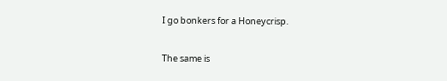I go bonkers for a Honeycrisp.

The same is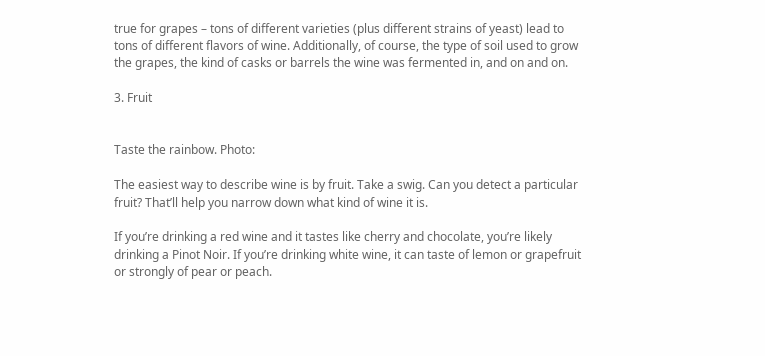true for grapes – tons of different varieties (plus different strains of yeast) lead to tons of different flavors of wine. Additionally, of course, the type of soil used to grow the grapes, the kind of casks or barrels the wine was fermented in, and on and on.

3. Fruit


Taste the rainbow. Photo:

The easiest way to describe wine is by fruit. Take a swig. Can you detect a particular fruit? That’ll help you narrow down what kind of wine it is.

If you’re drinking a red wine and it tastes like cherry and chocolate, you’re likely drinking a Pinot Noir. If you’re drinking white wine, it can taste of lemon or grapefruit or strongly of pear or peach.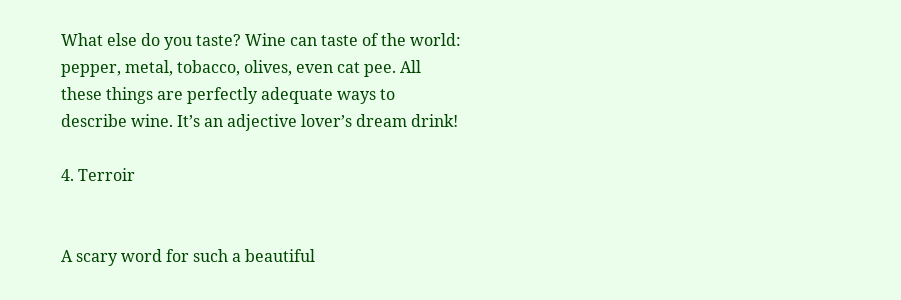What else do you taste? Wine can taste of the world: pepper, metal, tobacco, olives, even cat pee. All these things are perfectly adequate ways to describe wine. It’s an adjective lover’s dream drink!

4. Terroir


A scary word for such a beautiful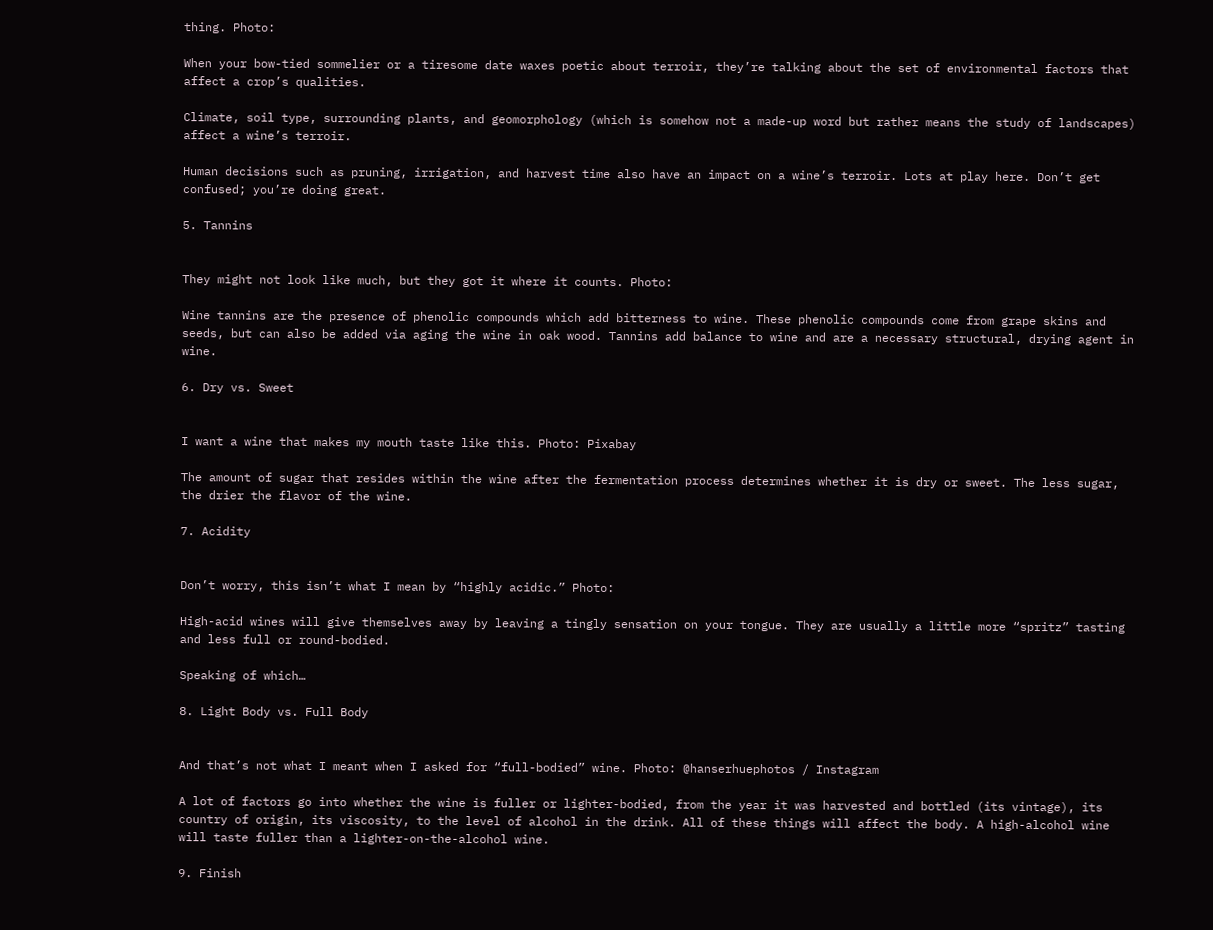thing. Photo:

When your bow-tied sommelier or a tiresome date waxes poetic about terroir, they’re talking about the set of environmental factors that affect a crop’s qualities.

Climate, soil type, surrounding plants, and geomorphology (which is somehow not a made-up word but rather means the study of landscapes) affect a wine’s terroir.

Human decisions such as pruning, irrigation, and harvest time also have an impact on a wine’s terroir. Lots at play here. Don’t get confused; you’re doing great.

5. Tannins


They might not look like much, but they got it where it counts. Photo:

Wine tannins are the presence of phenolic compounds which add bitterness to wine. These phenolic compounds come from grape skins and seeds, but can also be added via aging the wine in oak wood. Tannins add balance to wine and are a necessary structural, drying agent in wine.

6. Dry vs. Sweet


I want a wine that makes my mouth taste like this. Photo: Pixabay

The amount of sugar that resides within the wine after the fermentation process determines whether it is dry or sweet. The less sugar, the drier the flavor of the wine.

7. Acidity


Don’t worry, this isn’t what I mean by “highly acidic.” Photo:

High-acid wines will give themselves away by leaving a tingly sensation on your tongue. They are usually a little more “spritz” tasting and less full or round-bodied.

Speaking of which…

8. Light Body vs. Full Body


And that’s not what I meant when I asked for “full-bodied” wine. Photo: @hanserhuephotos / Instagram

A lot of factors go into whether the wine is fuller or lighter-bodied, from the year it was harvested and bottled (its vintage), its country of origin, its viscosity, to the level of alcohol in the drink. All of these things will affect the body. A high-alcohol wine will taste fuller than a lighter-on-the-alcohol wine.

9. Finish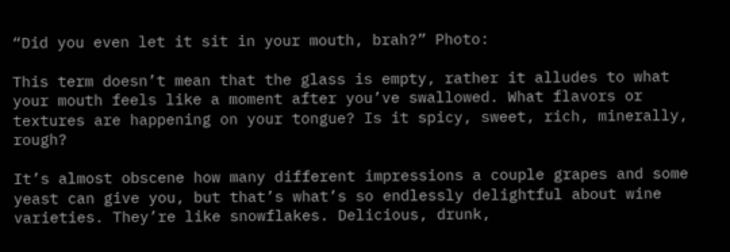“Did you even let it sit in your mouth, brah?” Photo:

This term doesn’t mean that the glass is empty, rather it alludes to what your mouth feels like a moment after you’ve swallowed. What flavors or textures are happening on your tongue? Is it spicy, sweet, rich, minerally, rough?

It’s almost obscene how many different impressions a couple grapes and some yeast can give you, but that’s what’s so endlessly delightful about wine varieties. They’re like snowflakes. Delicious, drunk,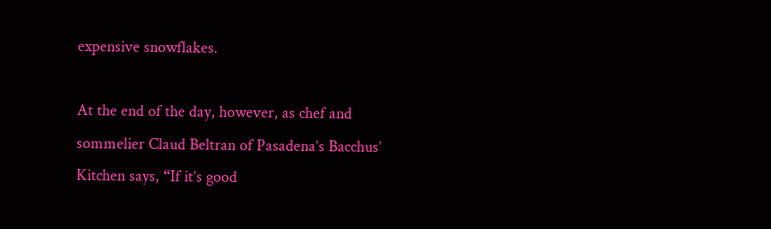expensive snowflakes.

At the end of the day, however, as chef and sommelier Claud Beltran of Pasadena’s Bacchus’ Kitchen says, “If it’s good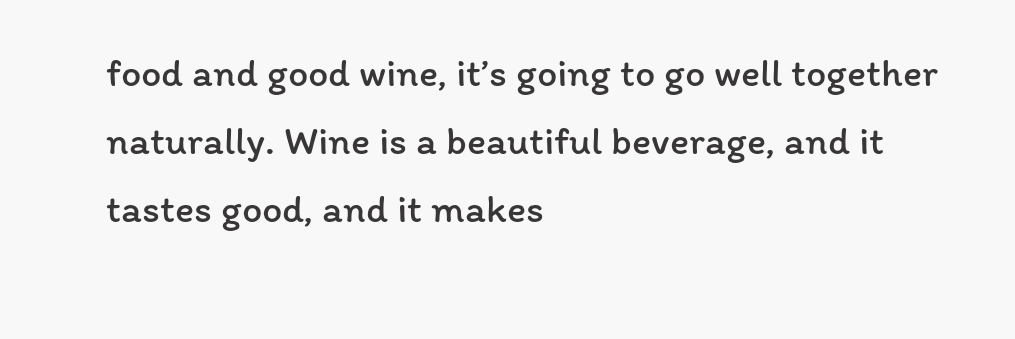food and good wine, it’s going to go well together naturally. Wine is a beautiful beverage, and it tastes good, and it makes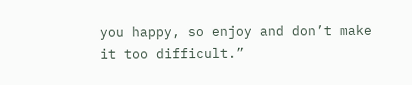you happy, so enjoy and don’t make it too difficult.”